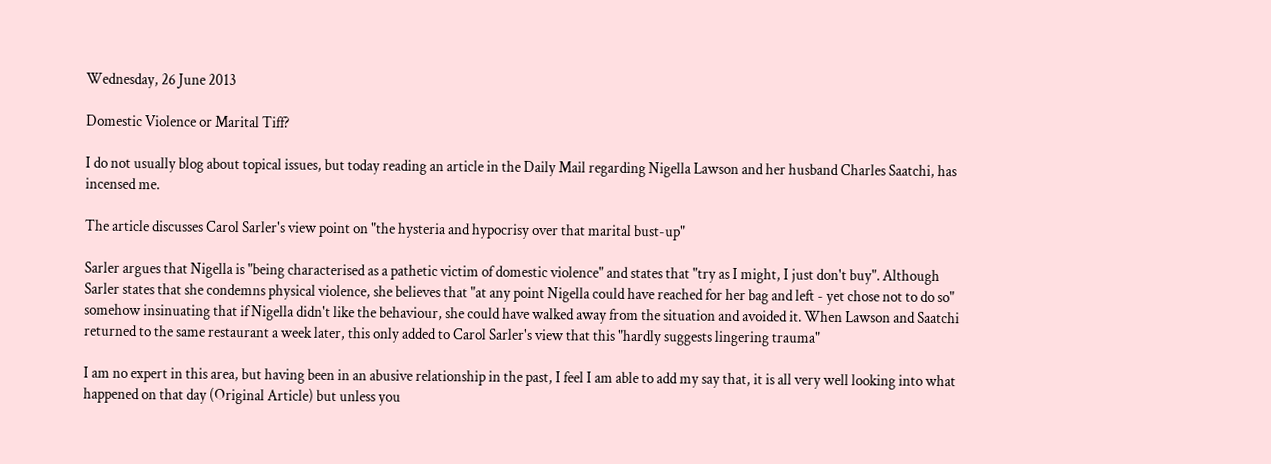Wednesday, 26 June 2013

Domestic Violence or Marital Tiff?

I do not usually blog about topical issues, but today reading an article in the Daily Mail regarding Nigella Lawson and her husband Charles Saatchi, has incensed me.

The article discusses Carol Sarler's view point on "the hysteria and hypocrisy over that marital bust-up"

Sarler argues that Nigella is "being characterised as a pathetic victim of domestic violence" and states that "try as I might, I just don't buy". Although Sarler states that she condemns physical violence, she believes that "at any point Nigella could have reached for her bag and left - yet chose not to do so" somehow insinuating that if Nigella didn't like the behaviour, she could have walked away from the situation and avoided it. When Lawson and Saatchi returned to the same restaurant a week later, this only added to Carol Sarler's view that this "hardly suggests lingering trauma"

I am no expert in this area, but having been in an abusive relationship in the past, I feel I am able to add my say that, it is all very well looking into what happened on that day (Original Article) but unless you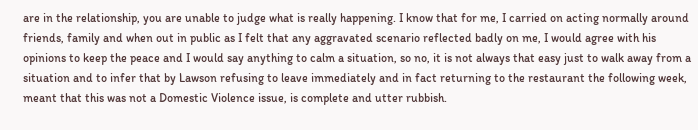are in the relationship, you are unable to judge what is really happening. I know that for me, I carried on acting normally around friends, family and when out in public as I felt that any aggravated scenario reflected badly on me, I would agree with his opinions to keep the peace and I would say anything to calm a situation, so no, it is not always that easy just to walk away from a situation and to infer that by Lawson refusing to leave immediately and in fact returning to the restaurant the following week, meant that this was not a Domestic Violence issue, is complete and utter rubbish.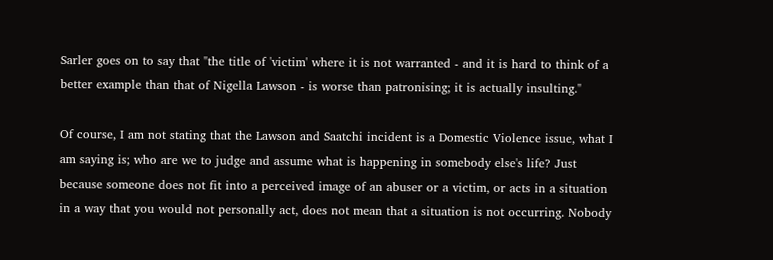Sarler goes on to say that "the title of 'victim' where it is not warranted - and it is hard to think of a better example than that of Nigella Lawson - is worse than patronising; it is actually insulting."

Of course, I am not stating that the Lawson and Saatchi incident is a Domestic Violence issue, what I am saying is; who are we to judge and assume what is happening in somebody else's life? Just because someone does not fit into a perceived image of an abuser or a victim, or acts in a situation in a way that you would not personally act, does not mean that a situation is not occurring. Nobody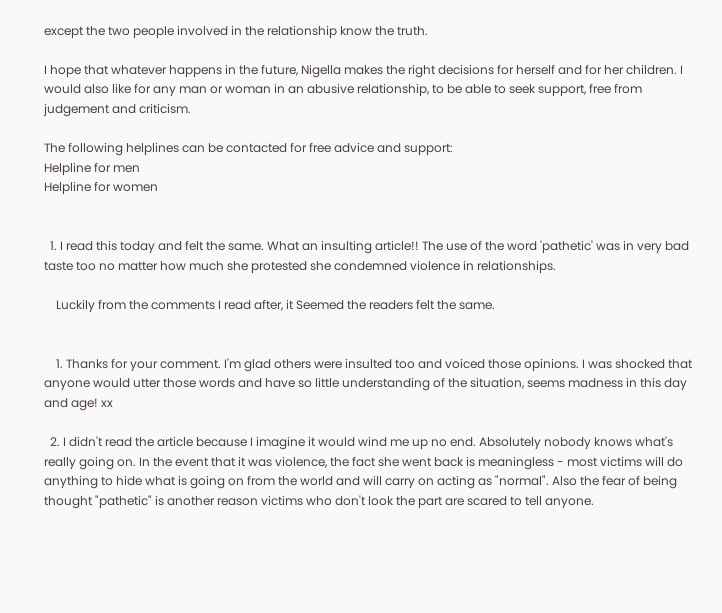except the two people involved in the relationship know the truth.

I hope that whatever happens in the future, Nigella makes the right decisions for herself and for her children. I would also like for any man or woman in an abusive relationship, to be able to seek support, free from judgement and criticism.

The following helplines can be contacted for free advice and support:
Helpline for men
Helpline for women


  1. I read this today and felt the same. What an insulting article!! The use of the word 'pathetic' was in very bad taste too no matter how much she protested she condemned violence in relationships.

    Luckily from the comments I read after, it Seemed the readers felt the same.


    1. Thanks for your comment. I'm glad others were insulted too and voiced those opinions. I was shocked that anyone would utter those words and have so little understanding of the situation, seems madness in this day and age! xx

  2. I didn't read the article because I imagine it would wind me up no end. Absolutely nobody knows what's really going on. In the event that it was violence, the fact she went back is meaningless - most victims will do anything to hide what is going on from the world and will carry on acting as "normal". Also the fear of being thought "pathetic" is another reason victims who don't look the part are scared to tell anyone.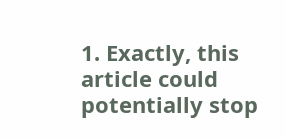1. Exactly, this article could potentially stop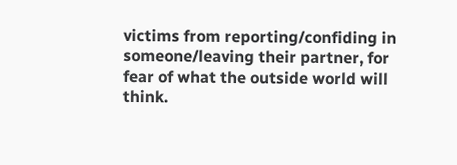victims from reporting/confiding in someone/leaving their partner, for fear of what the outside world will think.